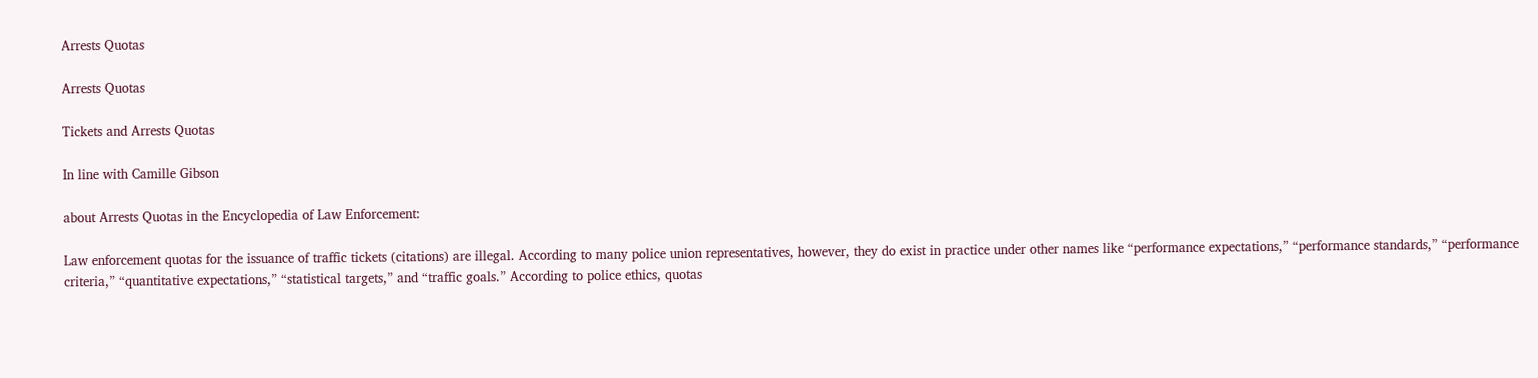Arrests Quotas

Arrests Quotas

Tickets and Arrests Quotas

In line with Camille Gibson

about Arrests Quotas in the Encyclopedia of Law Enforcement:

Law enforcement quotas for the issuance of traffic tickets (citations) are illegal. According to many police union representatives, however, they do exist in practice under other names like “performance expectations,” “performance standards,” “performance criteria,” “quantitative expectations,” “statistical targets,” and “traffic goals.” According to police ethics, quotas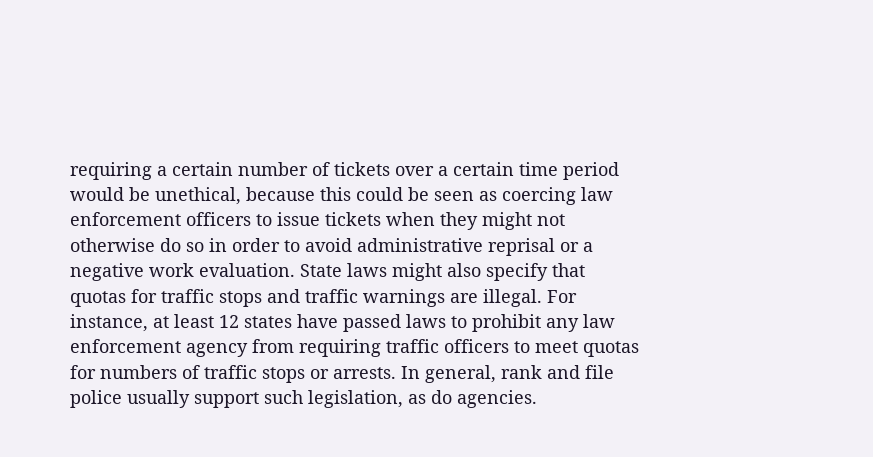requiring a certain number of tickets over a certain time period would be unethical, because this could be seen as coercing law enforcement officers to issue tickets when they might not otherwise do so in order to avoid administrative reprisal or a negative work evaluation. State laws might also specify that quotas for traffic stops and traffic warnings are illegal. For instance, at least 12 states have passed laws to prohibit any law enforcement agency from requiring traffic officers to meet quotas for numbers of traffic stops or arrests. In general, rank and file police usually support such legislation, as do agencies.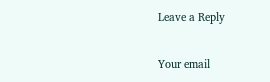Leave a Reply

Your email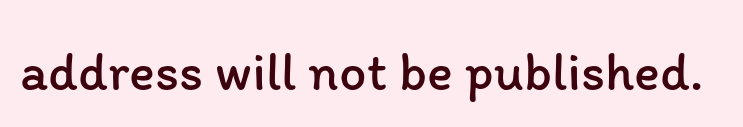address will not be published.